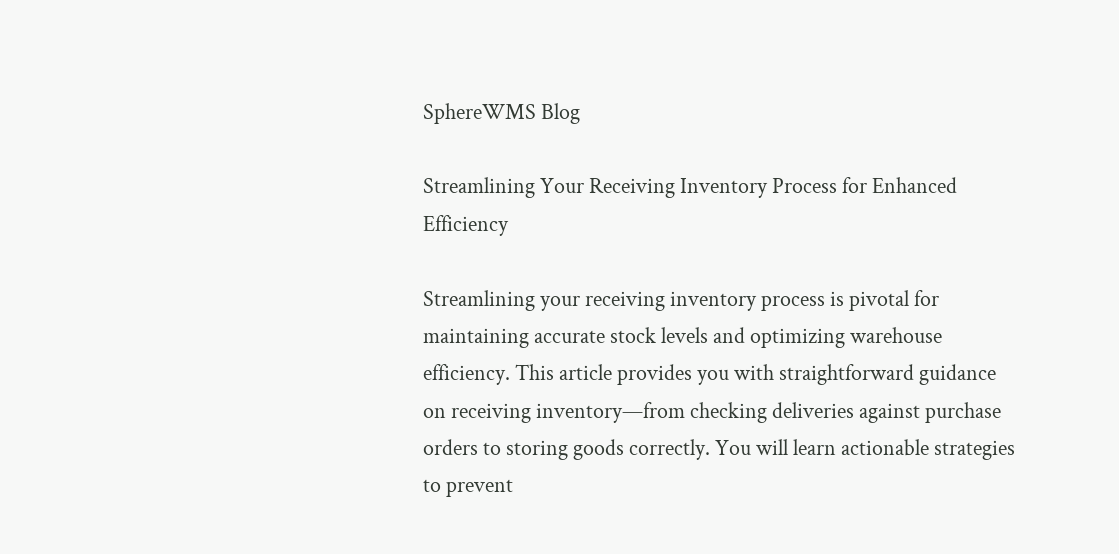SphereWMS Blog

Streamlining Your Receiving Inventory Process for Enhanced Efficiency

Streamlining your receiving inventory process is pivotal for maintaining accurate stock levels and optimizing warehouse efficiency. This article provides you with straightforward guidance on receiving inventory—from checking deliveries against purchase orders to storing goods correctly. You will learn actionable strategies to prevent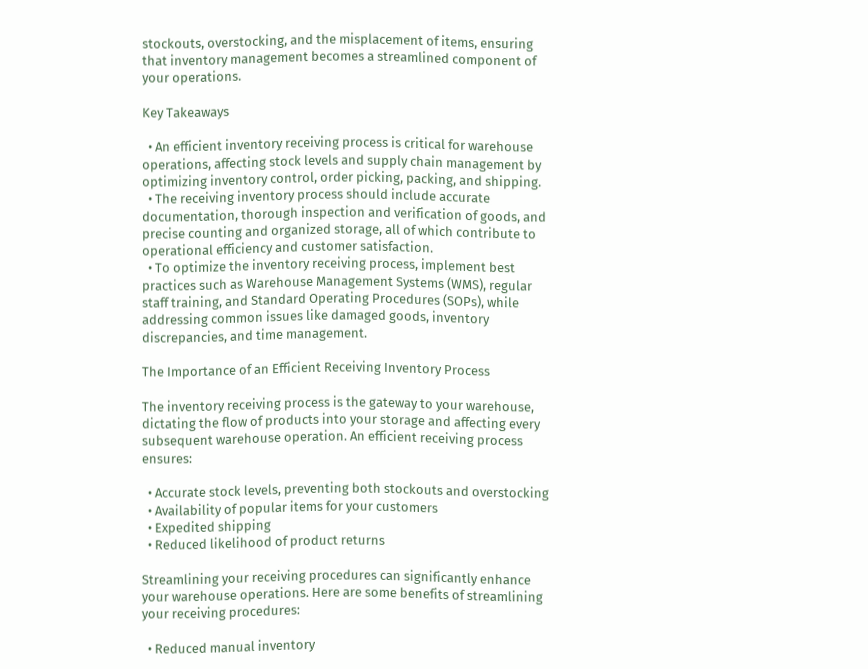stockouts, overstocking, and the misplacement of items, ensuring that inventory management becomes a streamlined component of your operations.

Key Takeaways

  • An efficient inventory receiving process is critical for warehouse operations, affecting stock levels and supply chain management by optimizing inventory control, order picking, packing, and shipping.
  • The receiving inventory process should include accurate documentation, thorough inspection and verification of goods, and precise counting and organized storage, all of which contribute to operational efficiency and customer satisfaction.
  • To optimize the inventory receiving process, implement best practices such as Warehouse Management Systems (WMS), regular staff training, and Standard Operating Procedures (SOPs), while addressing common issues like damaged goods, inventory discrepancies, and time management.

The Importance of an Efficient Receiving Inventory Process

The inventory receiving process is the gateway to your warehouse, dictating the flow of products into your storage and affecting every subsequent warehouse operation. An efficient receiving process ensures:

  • Accurate stock levels, preventing both stockouts and overstocking
  • Availability of popular items for your customers
  • Expedited shipping
  • Reduced likelihood of product returns

Streamlining your receiving procedures can significantly enhance your warehouse operations. Here are some benefits of streamlining your receiving procedures:

  • Reduced manual inventory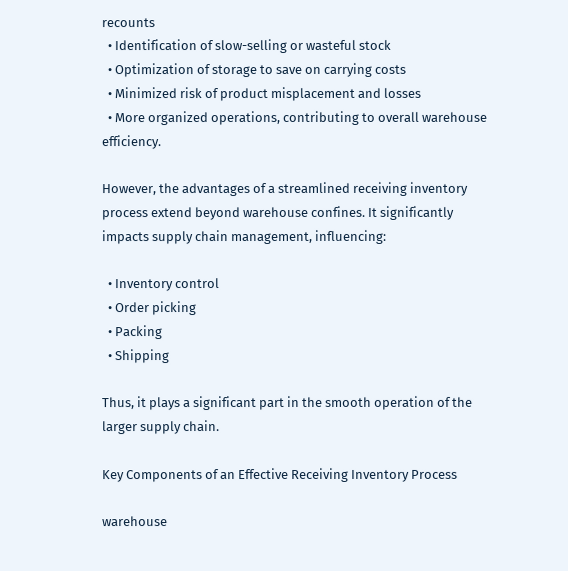recounts
  • Identification of slow-selling or wasteful stock
  • Optimization of storage to save on carrying costs
  • Minimized risk of product misplacement and losses
  • More organized operations, contributing to overall warehouse efficiency.

However, the advantages of a streamlined receiving inventory process extend beyond warehouse confines. It significantly impacts supply chain management, influencing:

  • Inventory control
  • Order picking
  • Packing
  • Shipping

Thus, it plays a significant part in the smooth operation of the larger supply chain.

Key Components of an Effective Receiving Inventory Process

warehouse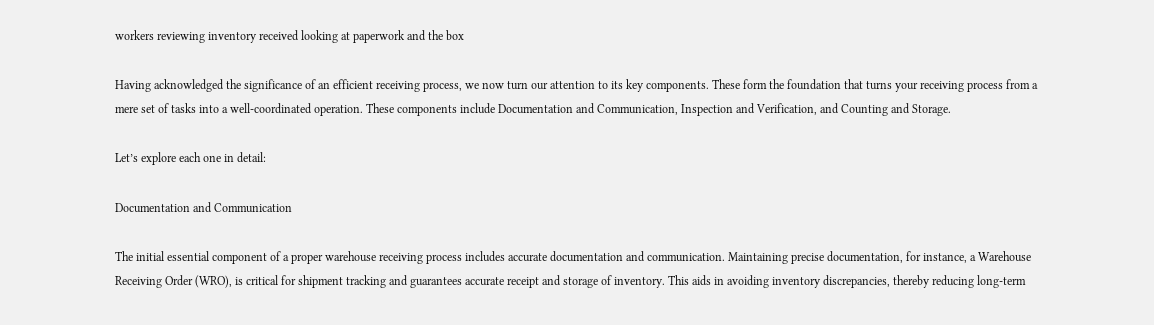workers reviewing inventory received looking at paperwork and the box

Having acknowledged the significance of an efficient receiving process, we now turn our attention to its key components. These form the foundation that turns your receiving process from a mere set of tasks into a well-coordinated operation. These components include Documentation and Communication, Inspection and Verification, and Counting and Storage.

Let’s explore each one in detail:

Documentation and Communication

The initial essential component of a proper warehouse receiving process includes accurate documentation and communication. Maintaining precise documentation, for instance, a Warehouse Receiving Order (WRO), is critical for shipment tracking and guarantees accurate receipt and storage of inventory. This aids in avoiding inventory discrepancies, thereby reducing long-term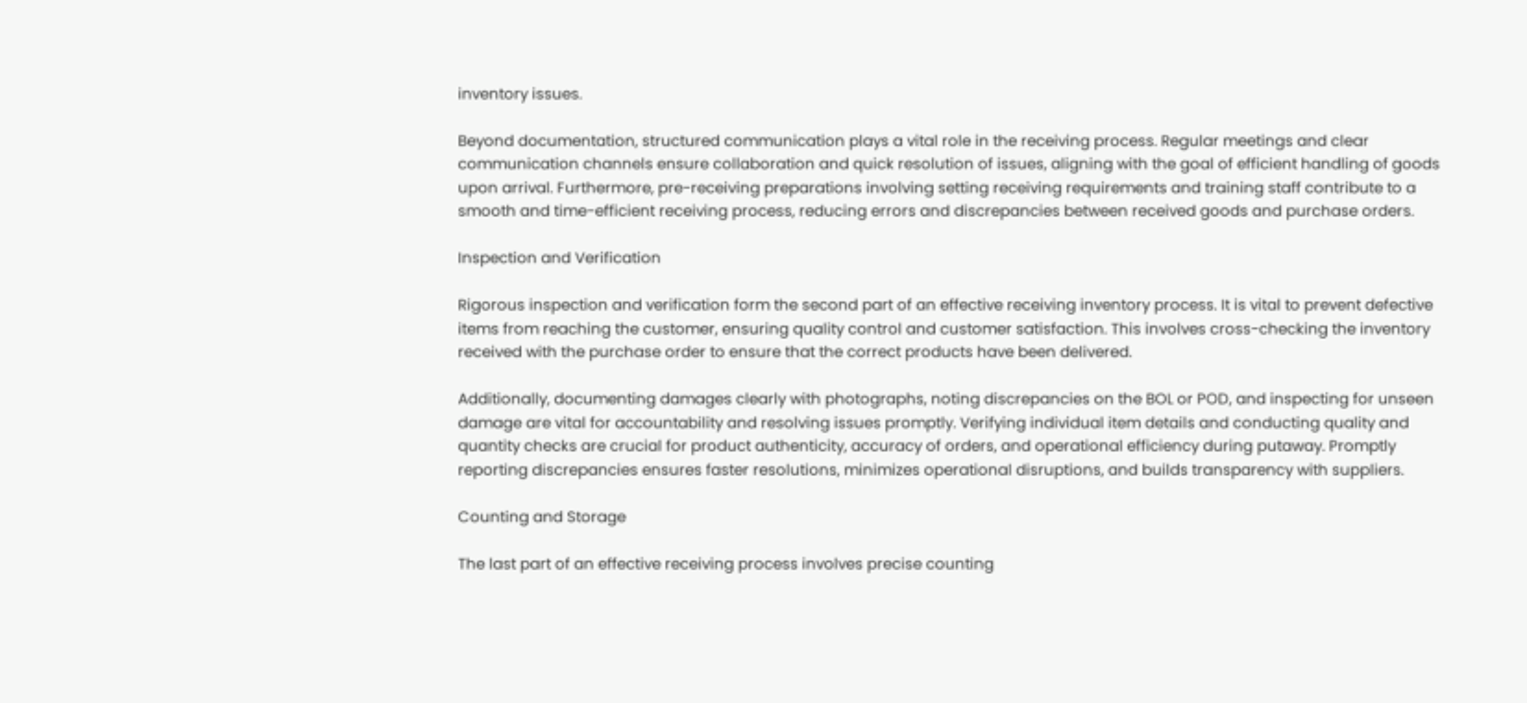inventory issues.

Beyond documentation, structured communication plays a vital role in the receiving process. Regular meetings and clear communication channels ensure collaboration and quick resolution of issues, aligning with the goal of efficient handling of goods upon arrival. Furthermore, pre-receiving preparations involving setting receiving requirements and training staff contribute to a smooth and time-efficient receiving process, reducing errors and discrepancies between received goods and purchase orders.

Inspection and Verification

Rigorous inspection and verification form the second part of an effective receiving inventory process. It is vital to prevent defective items from reaching the customer, ensuring quality control and customer satisfaction. This involves cross-checking the inventory received with the purchase order to ensure that the correct products have been delivered.

Additionally, documenting damages clearly with photographs, noting discrepancies on the BOL or POD, and inspecting for unseen damage are vital for accountability and resolving issues promptly. Verifying individual item details and conducting quality and quantity checks are crucial for product authenticity, accuracy of orders, and operational efficiency during putaway. Promptly reporting discrepancies ensures faster resolutions, minimizes operational disruptions, and builds transparency with suppliers.

Counting and Storage

The last part of an effective receiving process involves precise counting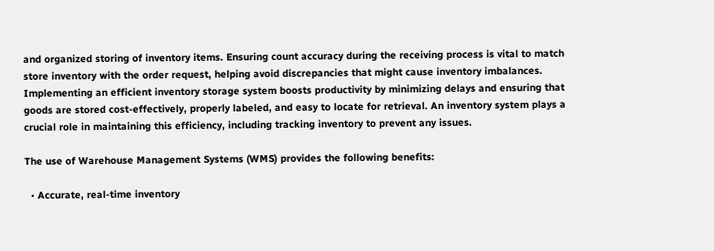and organized storing of inventory items. Ensuring count accuracy during the receiving process is vital to match store inventory with the order request, helping avoid discrepancies that might cause inventory imbalances. Implementing an efficient inventory storage system boosts productivity by minimizing delays and ensuring that goods are stored cost-effectively, properly labeled, and easy to locate for retrieval. An inventory system plays a crucial role in maintaining this efficiency, including tracking inventory to prevent any issues.

The use of Warehouse Management Systems (WMS) provides the following benefits:

  • Accurate, real-time inventory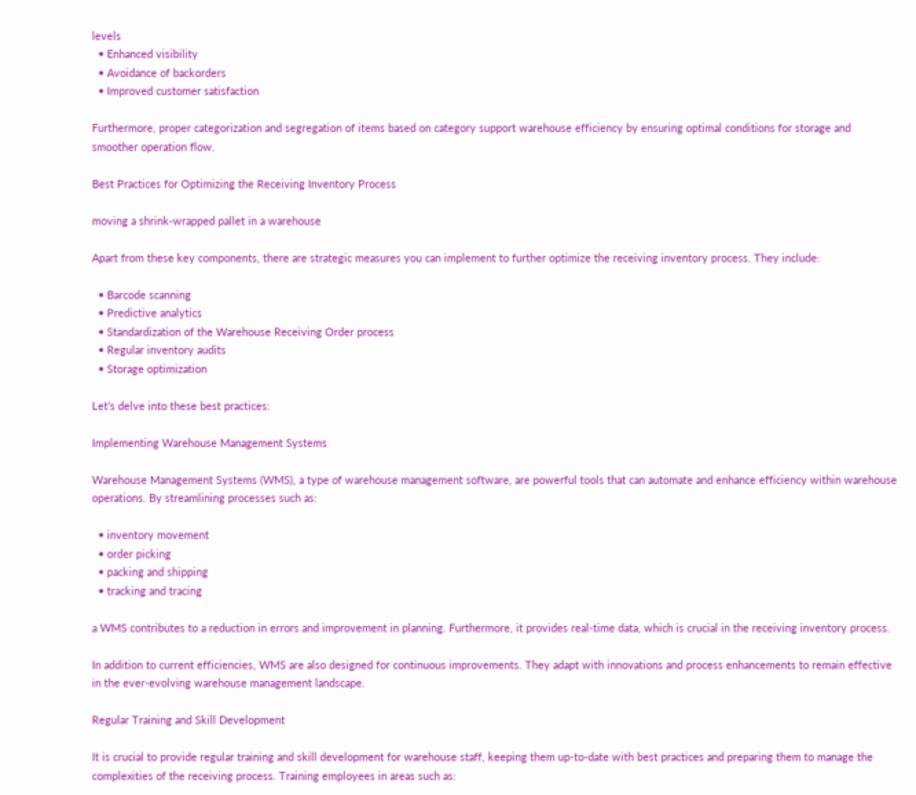levels
  • Enhanced visibility
  • Avoidance of backorders
  • Improved customer satisfaction

Furthermore, proper categorization and segregation of items based on category support warehouse efficiency by ensuring optimal conditions for storage and smoother operation flow.

Best Practices for Optimizing the Receiving Inventory Process

moving a shrink-wrapped pallet in a warehouse

Apart from these key components, there are strategic measures you can implement to further optimize the receiving inventory process. They include:

  • Barcode scanning
  • Predictive analytics
  • Standardization of the Warehouse Receiving Order process
  • Regular inventory audits
  • Storage optimization

Let’s delve into these best practices:

Implementing Warehouse Management Systems

Warehouse Management Systems (WMS), a type of warehouse management software, are powerful tools that can automate and enhance efficiency within warehouse operations. By streamlining processes such as:

  • inventory movement
  • order picking
  • packing and shipping
  • tracking and tracing

a WMS contributes to a reduction in errors and improvement in planning. Furthermore, it provides real-time data, which is crucial in the receiving inventory process.

In addition to current efficiencies, WMS are also designed for continuous improvements. They adapt with innovations and process enhancements to remain effective in the ever-evolving warehouse management landscape.

Regular Training and Skill Development

It is crucial to provide regular training and skill development for warehouse staff, keeping them up-to-date with best practices and preparing them to manage the complexities of the receiving process. Training employees in areas such as: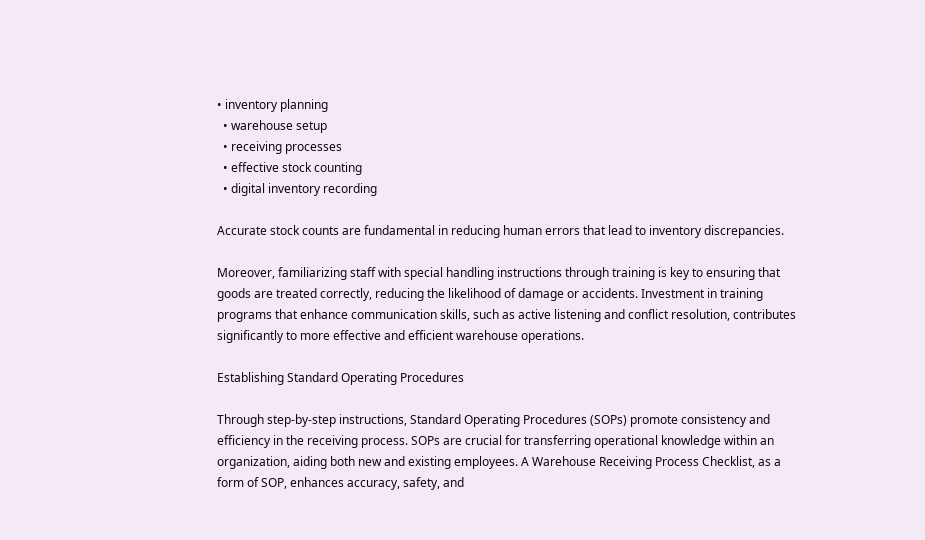• inventory planning
  • warehouse setup
  • receiving processes
  • effective stock counting
  • digital inventory recording

Accurate stock counts are fundamental in reducing human errors that lead to inventory discrepancies.

Moreover, familiarizing staff with special handling instructions through training is key to ensuring that goods are treated correctly, reducing the likelihood of damage or accidents. Investment in training programs that enhance communication skills, such as active listening and conflict resolution, contributes significantly to more effective and efficient warehouse operations.

Establishing Standard Operating Procedures

Through step-by-step instructions, Standard Operating Procedures (SOPs) promote consistency and efficiency in the receiving process. SOPs are crucial for transferring operational knowledge within an organization, aiding both new and existing employees. A Warehouse Receiving Process Checklist, as a form of SOP, enhances accuracy, safety, and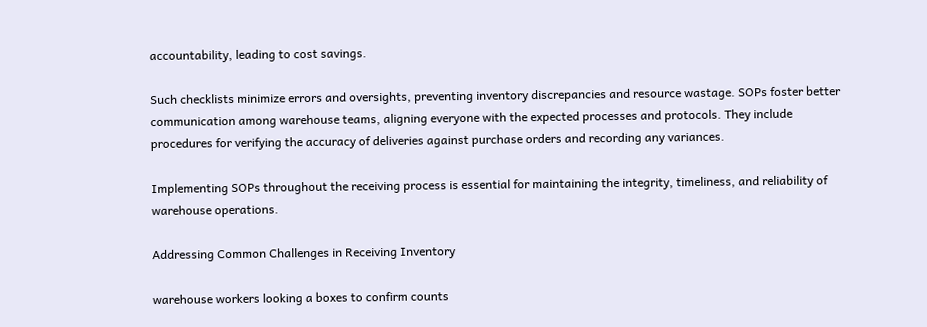accountability, leading to cost savings.

Such checklists minimize errors and oversights, preventing inventory discrepancies and resource wastage. SOPs foster better communication among warehouse teams, aligning everyone with the expected processes and protocols. They include procedures for verifying the accuracy of deliveries against purchase orders and recording any variances.

Implementing SOPs throughout the receiving process is essential for maintaining the integrity, timeliness, and reliability of warehouse operations.

Addressing Common Challenges in Receiving Inventory

warehouse workers looking a boxes to confirm counts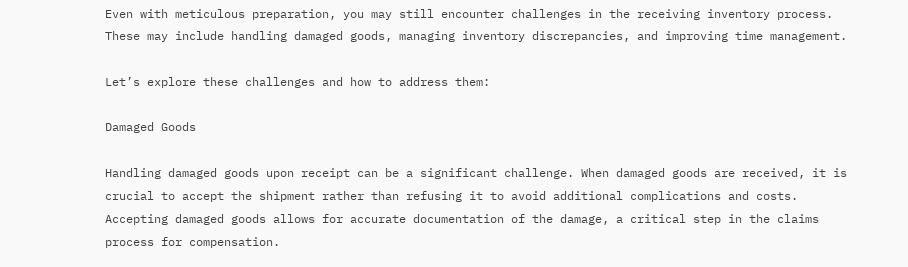Even with meticulous preparation, you may still encounter challenges in the receiving inventory process. These may include handling damaged goods, managing inventory discrepancies, and improving time management.

Let’s explore these challenges and how to address them:

Damaged Goods

Handling damaged goods upon receipt can be a significant challenge. When damaged goods are received, it is crucial to accept the shipment rather than refusing it to avoid additional complications and costs. Accepting damaged goods allows for accurate documentation of the damage, a critical step in the claims process for compensation.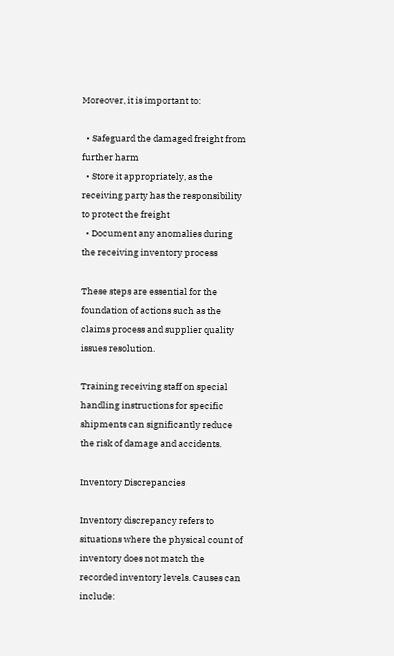Moreover, it is important to:

  • Safeguard the damaged freight from further harm
  • Store it appropriately, as the receiving party has the responsibility to protect the freight
  • Document any anomalies during the receiving inventory process

These steps are essential for the foundation of actions such as the claims process and supplier quality issues resolution.

Training receiving staff on special handling instructions for specific shipments can significantly reduce the risk of damage and accidents.

Inventory Discrepancies

Inventory discrepancy refers to situations where the physical count of inventory does not match the recorded inventory levels. Causes can include: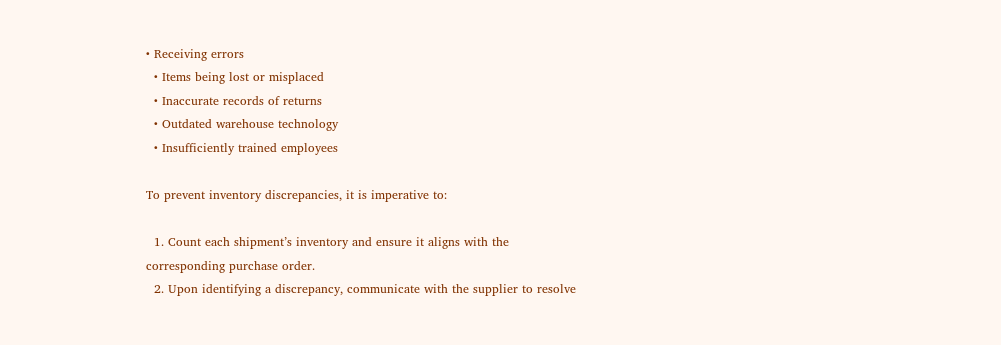• Receiving errors
  • Items being lost or misplaced
  • Inaccurate records of returns
  • Outdated warehouse technology
  • Insufficiently trained employees

To prevent inventory discrepancies, it is imperative to:

  1. Count each shipment’s inventory and ensure it aligns with the corresponding purchase order.
  2. Upon identifying a discrepancy, communicate with the supplier to resolve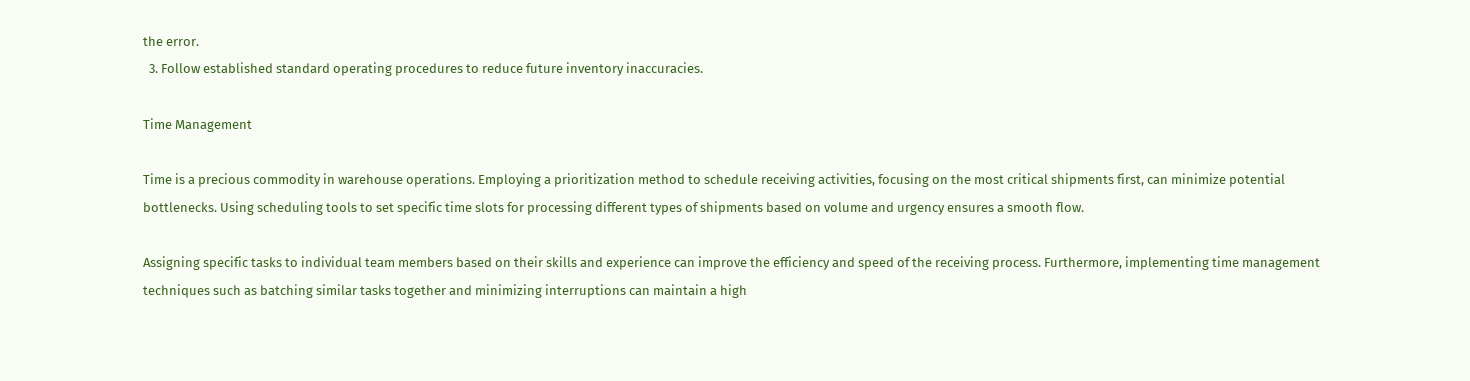the error.
  3. Follow established standard operating procedures to reduce future inventory inaccuracies.

Time Management

Time is a precious commodity in warehouse operations. Employing a prioritization method to schedule receiving activities, focusing on the most critical shipments first, can minimize potential bottlenecks. Using scheduling tools to set specific time slots for processing different types of shipments based on volume and urgency ensures a smooth flow.

Assigning specific tasks to individual team members based on their skills and experience can improve the efficiency and speed of the receiving process. Furthermore, implementing time management techniques such as batching similar tasks together and minimizing interruptions can maintain a high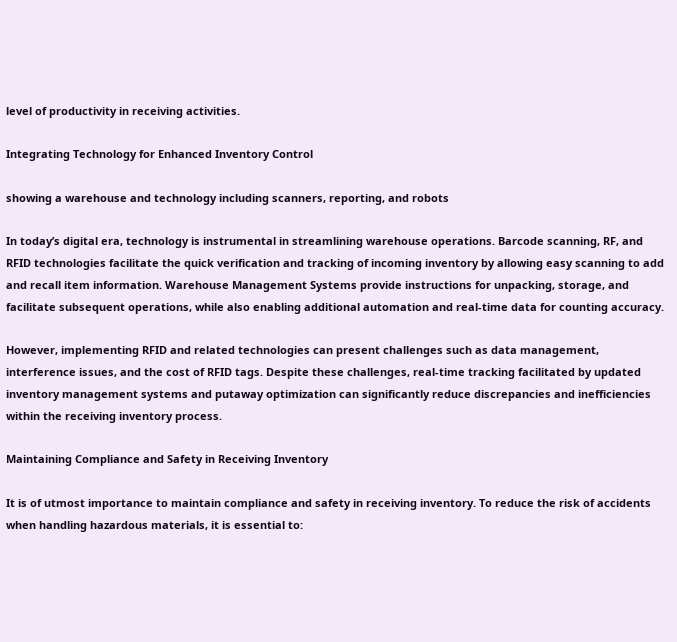level of productivity in receiving activities.

Integrating Technology for Enhanced Inventory Control

showing a warehouse and technology including scanners, reporting, and robots

In today’s digital era, technology is instrumental in streamlining warehouse operations. Barcode scanning, RF, and RFID technologies facilitate the quick verification and tracking of incoming inventory by allowing easy scanning to add and recall item information. Warehouse Management Systems provide instructions for unpacking, storage, and facilitate subsequent operations, while also enabling additional automation and real-time data for counting accuracy.

However, implementing RFID and related technologies can present challenges such as data management, interference issues, and the cost of RFID tags. Despite these challenges, real-time tracking facilitated by updated inventory management systems and putaway optimization can significantly reduce discrepancies and inefficiencies within the receiving inventory process.

Maintaining Compliance and Safety in Receiving Inventory

It is of utmost importance to maintain compliance and safety in receiving inventory. To reduce the risk of accidents when handling hazardous materials, it is essential to: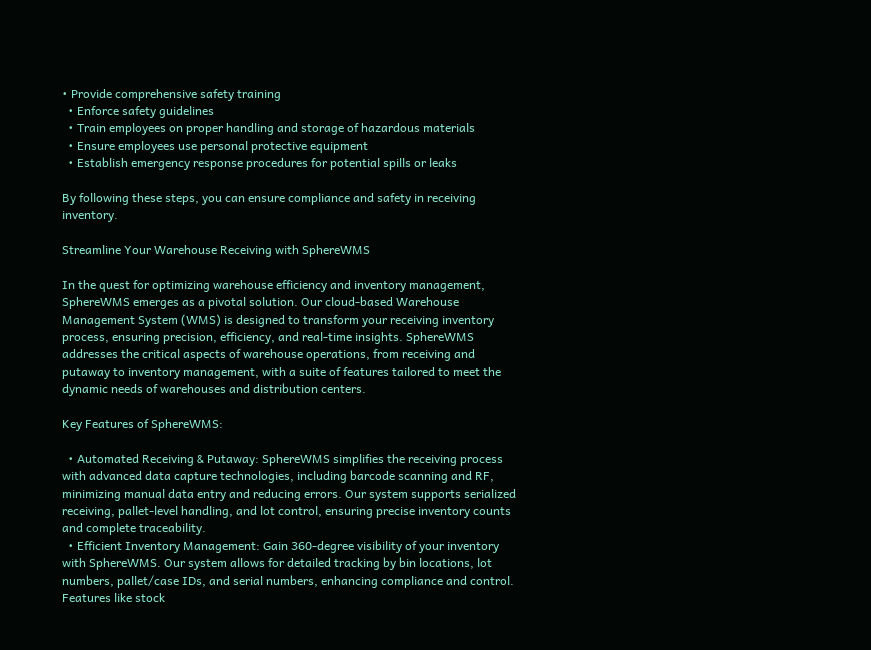• Provide comprehensive safety training
  • Enforce safety guidelines
  • Train employees on proper handling and storage of hazardous materials
  • Ensure employees use personal protective equipment
  • Establish emergency response procedures for potential spills or leaks

By following these steps, you can ensure compliance and safety in receiving inventory.

Streamline Your Warehouse Receiving with SphereWMS

In the quest for optimizing warehouse efficiency and inventory management, SphereWMS emerges as a pivotal solution. Our cloud-based Warehouse Management System (WMS) is designed to transform your receiving inventory process, ensuring precision, efficiency, and real-time insights. SphereWMS addresses the critical aspects of warehouse operations, from receiving and putaway to inventory management, with a suite of features tailored to meet the dynamic needs of warehouses and distribution centers.

Key Features of SphereWMS:

  • Automated Receiving & Putaway: SphereWMS simplifies the receiving process with advanced data capture technologies, including barcode scanning and RF, minimizing manual data entry and reducing errors. Our system supports serialized receiving, pallet-level handling, and lot control, ensuring precise inventory counts and complete traceability.
  • Efficient Inventory Management: Gain 360-degree visibility of your inventory with SphereWMS. Our system allows for detailed tracking by bin locations, lot numbers, pallet/case IDs, and serial numbers, enhancing compliance and control. Features like stock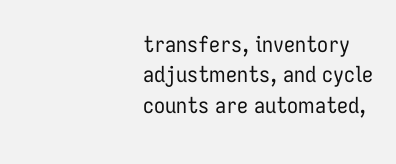transfers, inventory adjustments, and cycle counts are automated,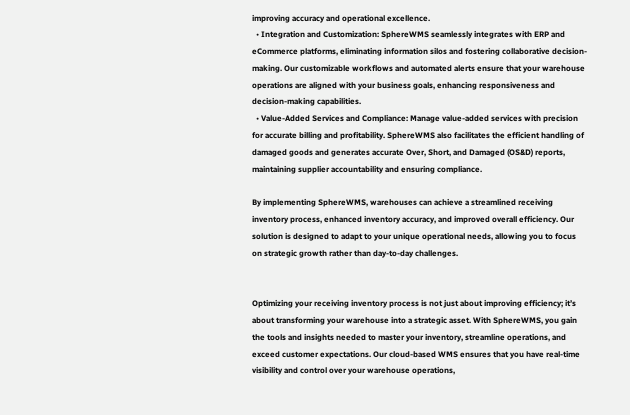improving accuracy and operational excellence.
  • Integration and Customization: SphereWMS seamlessly integrates with ERP and eCommerce platforms, eliminating information silos and fostering collaborative decision-making. Our customizable workflows and automated alerts ensure that your warehouse operations are aligned with your business goals, enhancing responsiveness and decision-making capabilities.
  • Value-Added Services and Compliance: Manage value-added services with precision for accurate billing and profitability. SphereWMS also facilitates the efficient handling of damaged goods and generates accurate Over, Short, and Damaged (OS&D) reports, maintaining supplier accountability and ensuring compliance.

By implementing SphereWMS, warehouses can achieve a streamlined receiving inventory process, enhanced inventory accuracy, and improved overall efficiency. Our solution is designed to adapt to your unique operational needs, allowing you to focus on strategic growth rather than day-to-day challenges.


Optimizing your receiving inventory process is not just about improving efficiency; it’s about transforming your warehouse into a strategic asset. With SphereWMS, you gain the tools and insights needed to master your inventory, streamline operations, and exceed customer expectations. Our cloud-based WMS ensures that you have real-time visibility and control over your warehouse operations,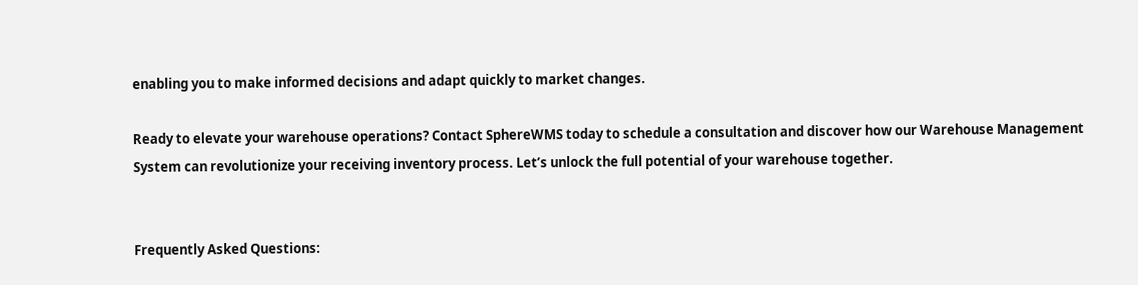enabling you to make informed decisions and adapt quickly to market changes.

Ready to elevate your warehouse operations? Contact SphereWMS today to schedule a consultation and discover how our Warehouse Management System can revolutionize your receiving inventory process. Let’s unlock the full potential of your warehouse together.


Frequently Asked Questions: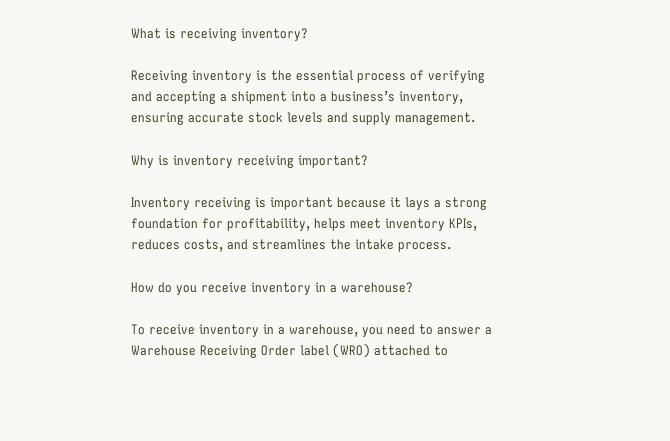What is receiving inventory?

Receiving inventory is the essential process of verifying and accepting a shipment into a business’s inventory, ensuring accurate stock levels and supply management.

Why is inventory receiving important?

Inventory receiving is important because it lays a strong foundation for profitability, helps meet inventory KPIs, reduces costs, and streamlines the intake process.

How do you receive inventory in a warehouse?

To receive inventory in a warehouse, you need to answer a Warehouse Receiving Order label (WRO) attached to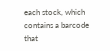each stock, which contains a barcode that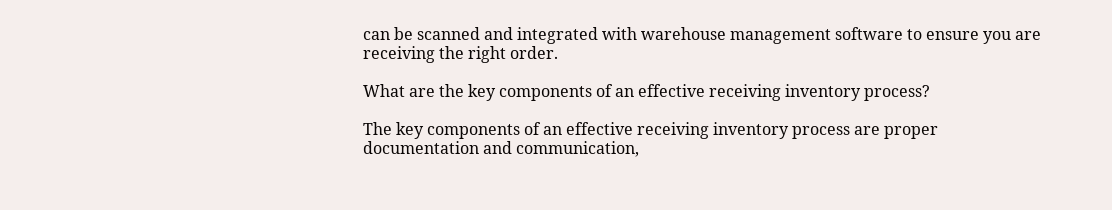can be scanned and integrated with warehouse management software to ensure you are receiving the right order.

What are the key components of an effective receiving inventory process?

The key components of an effective receiving inventory process are proper documentation and communication,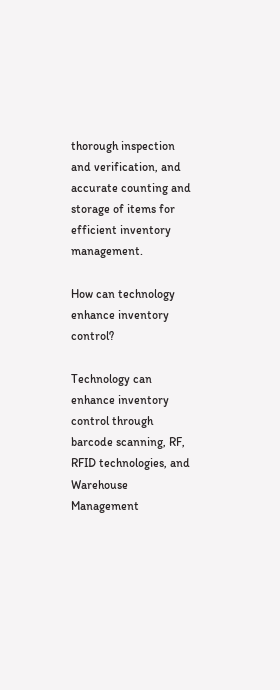thorough inspection and verification, and accurate counting and storage of items for efficient inventory management.

How can technology enhance inventory control?

Technology can enhance inventory control through barcode scanning, RF, RFID technologies, and Warehouse Management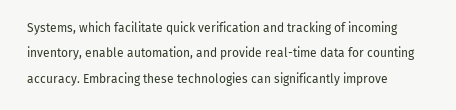Systems, which facilitate quick verification and tracking of incoming inventory, enable automation, and provide real-time data for counting accuracy. Embracing these technologies can significantly improve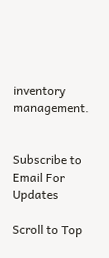inventory management.


Subscribe to Email For Updates

Scroll to Top